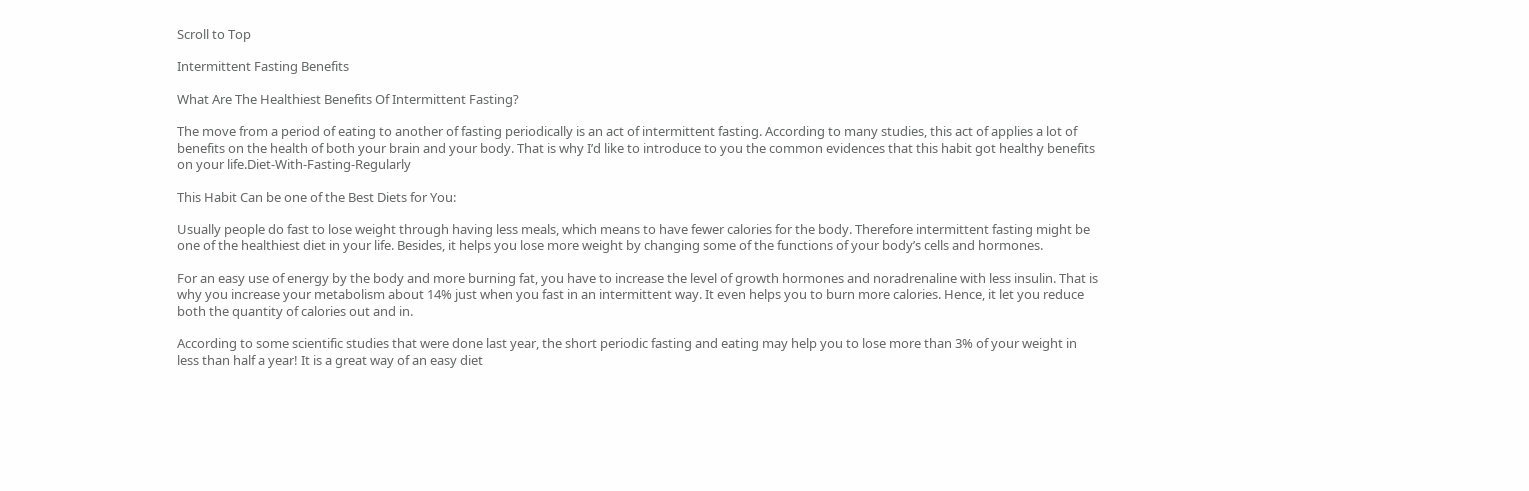Scroll to Top

Intermittent Fasting Benefits

What Are The Healthiest Benefits Of Intermittent Fasting?

The move from a period of eating to another of fasting periodically is an act of intermittent fasting. According to many studies, this act of applies a lot of benefits on the health of both your brain and your body. That is why I’d like to introduce to you the common evidences that this habit got healthy benefits on your life.Diet-With-Fasting-Regularly

This Habit Can be one of the Best Diets for You:

Usually people do fast to lose weight through having less meals, which means to have fewer calories for the body. Therefore intermittent fasting might be one of the healthiest diet in your life. Besides, it helps you lose more weight by changing some of the functions of your body’s cells and hormones.

For an easy use of energy by the body and more burning fat, you have to increase the level of growth hormones and noradrenaline with less insulin. That is why you increase your metabolism about 14% just when you fast in an intermittent way. It even helps you to burn more calories. Hence, it let you reduce both the quantity of calories out and in.

According to some scientific studies that were done last year, the short periodic fasting and eating may help you to lose more than 3% of your weight in less than half a year! It is a great way of an easy diet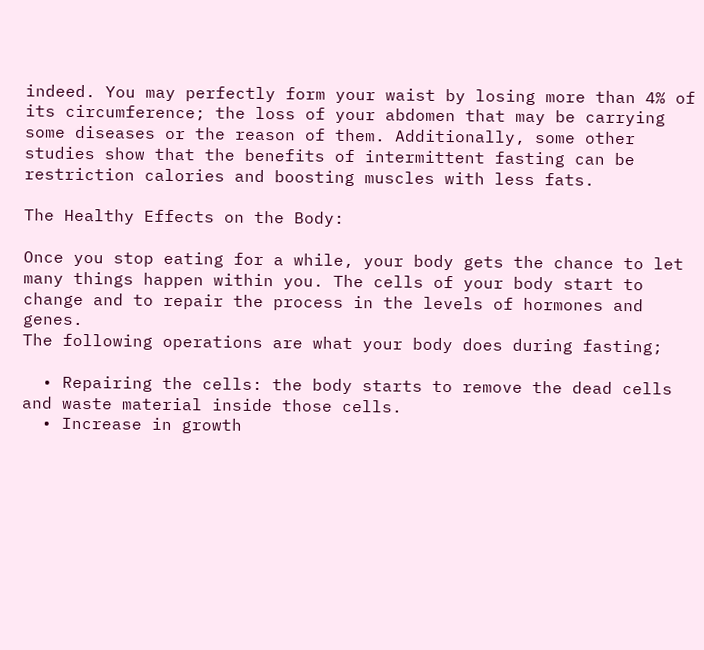indeed. You may perfectly form your waist by losing more than 4% of its circumference; the loss of your abdomen that may be carrying some diseases or the reason of them. Additionally, some other studies show that the benefits of intermittent fasting can be restriction calories and boosting muscles with less fats.

The Healthy Effects on the Body:

Once you stop eating for a while, your body gets the chance to let many things happen within you. The cells of your body start to change and to repair the process in the levels of hormones and genes.
The following operations are what your body does during fasting;

  • Repairing the cells: the body starts to remove the dead cells and waste material inside those cells.
  • Increase in growth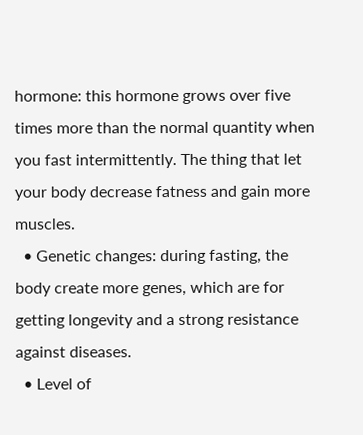hormone: this hormone grows over five times more than the normal quantity when you fast intermittently. The thing that let your body decrease fatness and gain more muscles.
  • Genetic changes: during fasting, the body create more genes, which are for getting longevity and a strong resistance against diseases.
  • Level of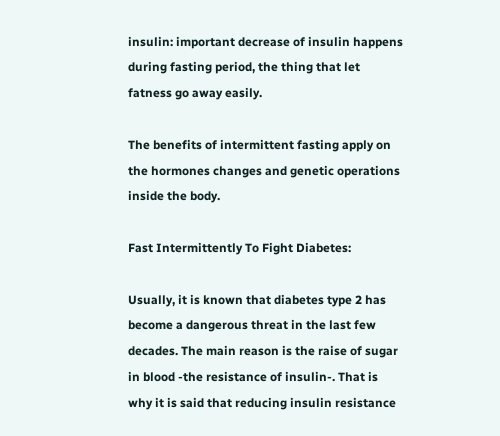insulin: important decrease of insulin happens during fasting period, the thing that let fatness go away easily.

The benefits of intermittent fasting apply on the hormones changes and genetic operations inside the body.

Fast Intermittently To Fight Diabetes:

Usually, it is known that diabetes type 2 has become a dangerous threat in the last few decades. The main reason is the raise of sugar in blood -the resistance of insulin-. That is why it is said that reducing insulin resistance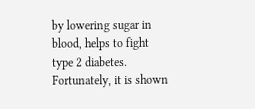by lowering sugar in blood, helps to fight type 2 diabetes. Fortunately, it is shown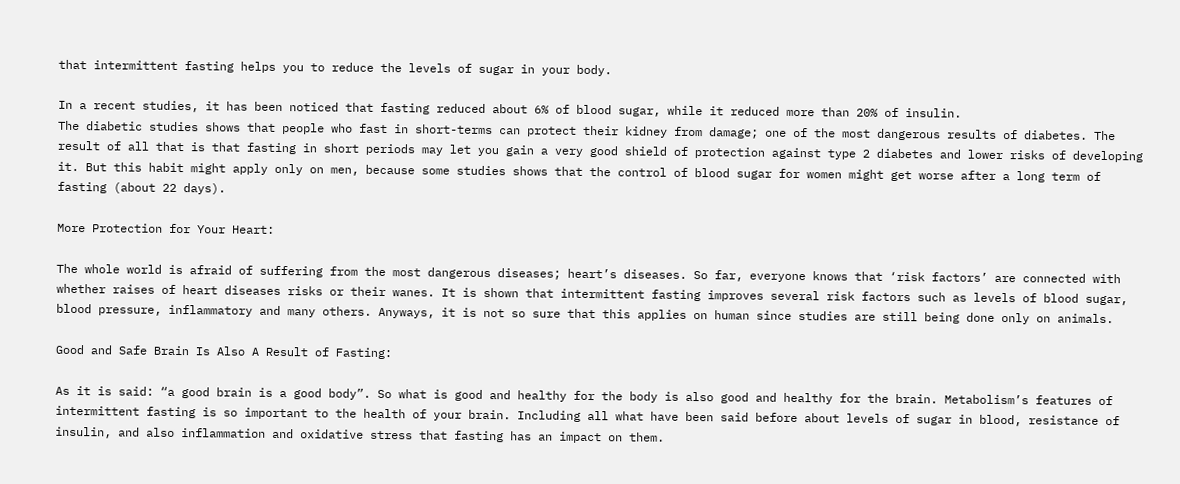that intermittent fasting helps you to reduce the levels of sugar in your body.

In a recent studies, it has been noticed that fasting reduced about 6% of blood sugar, while it reduced more than 20% of insulin.
The diabetic studies shows that people who fast in short-terms can protect their kidney from damage; one of the most dangerous results of diabetes. The result of all that is that fasting in short periods may let you gain a very good shield of protection against type 2 diabetes and lower risks of developing it. But this habit might apply only on men, because some studies shows that the control of blood sugar for women might get worse after a long term of fasting (about 22 days).

More Protection for Your Heart:

The whole world is afraid of suffering from the most dangerous diseases; heart’s diseases. So far, everyone knows that ‘risk factors’ are connected with whether raises of heart diseases risks or their wanes. It is shown that intermittent fasting improves several risk factors such as levels of blood sugar, blood pressure, inflammatory and many others. Anyways, it is not so sure that this applies on human since studies are still being done only on animals.

Good and Safe Brain Is Also A Result of Fasting:

As it is said: “a good brain is a good body”. So what is good and healthy for the body is also good and healthy for the brain. Metabolism’s features of intermittent fasting is so important to the health of your brain. Including all what have been said before about levels of sugar in blood, resistance of insulin, and also inflammation and oxidative stress that fasting has an impact on them.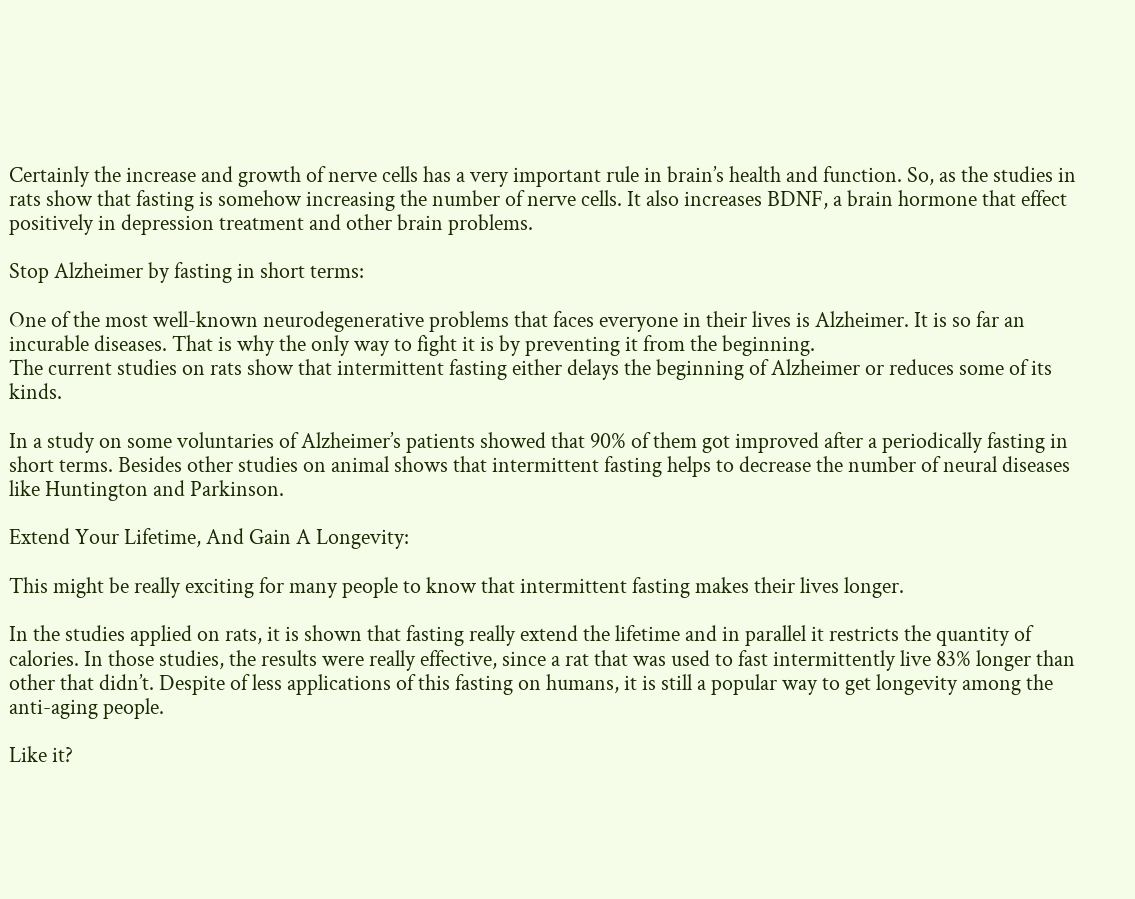Certainly the increase and growth of nerve cells has a very important rule in brain’s health and function. So, as the studies in rats show that fasting is somehow increasing the number of nerve cells. It also increases BDNF, a brain hormone that effect positively in depression treatment and other brain problems.

Stop Alzheimer by fasting in short terms:

One of the most well-known neurodegenerative problems that faces everyone in their lives is Alzheimer. It is so far an incurable diseases. That is why the only way to fight it is by preventing it from the beginning.
The current studies on rats show that intermittent fasting either delays the beginning of Alzheimer or reduces some of its kinds.

In a study on some voluntaries of Alzheimer’s patients showed that 90% of them got improved after a periodically fasting in short terms. Besides other studies on animal shows that intermittent fasting helps to decrease the number of neural diseases like Huntington and Parkinson.

Extend Your Lifetime, And Gain A Longevity:

This might be really exciting for many people to know that intermittent fasting makes their lives longer.

In the studies applied on rats, it is shown that fasting really extend the lifetime and in parallel it restricts the quantity of calories. In those studies, the results were really effective, since a rat that was used to fast intermittently live 83% longer than other that didn’t. Despite of less applications of this fasting on humans, it is still a popular way to get longevity among the anti-aging people.

Like it?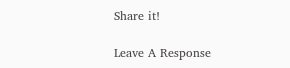Share it!

Leave A Response